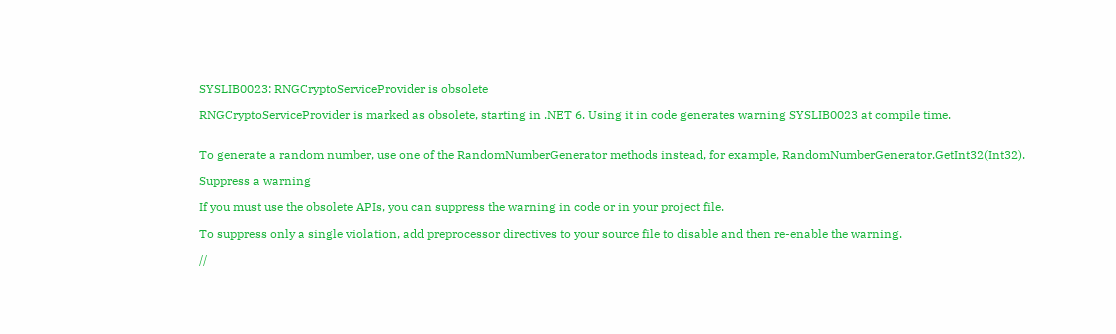SYSLIB0023: RNGCryptoServiceProvider is obsolete

RNGCryptoServiceProvider is marked as obsolete, starting in .NET 6. Using it in code generates warning SYSLIB0023 at compile time.


To generate a random number, use one of the RandomNumberGenerator methods instead, for example, RandomNumberGenerator.GetInt32(Int32).

Suppress a warning

If you must use the obsolete APIs, you can suppress the warning in code or in your project file.

To suppress only a single violation, add preprocessor directives to your source file to disable and then re-enable the warning.

//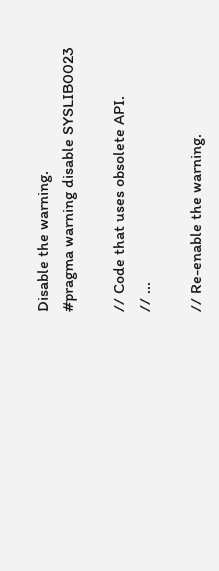Disable the warning.
#pragma warning disable SYSLIB0023

// Code that uses obsolete API.
// ...

// Re-enable the warning.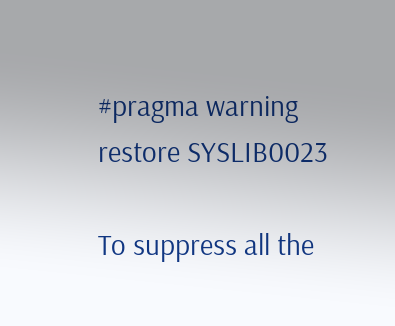#pragma warning restore SYSLIB0023

To suppress all the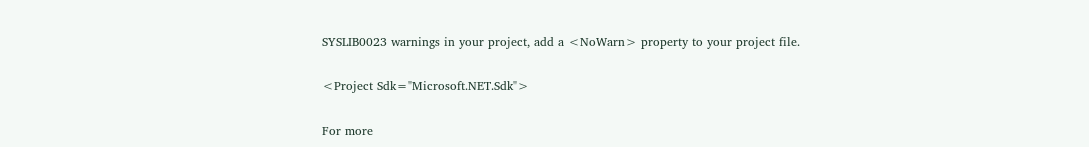SYSLIB0023 warnings in your project, add a <NoWarn> property to your project file.

<Project Sdk="Microsoft.NET.Sdk">

For more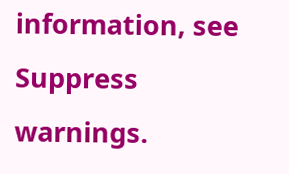information, see Suppress warnings.